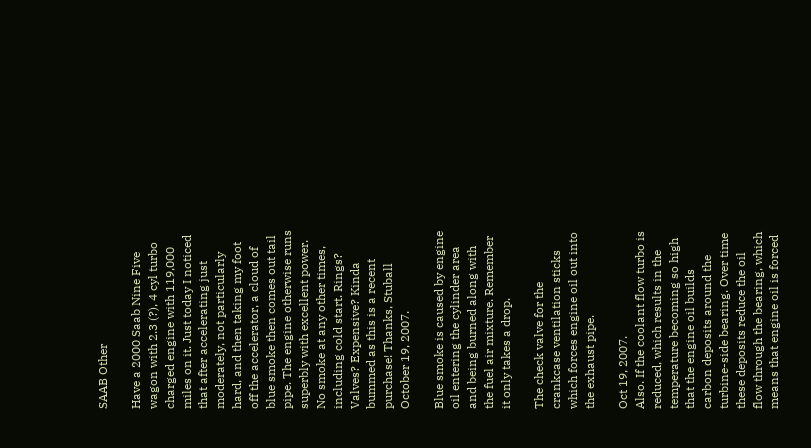SAAB Other

Have a 2000 Saab Nine Five wagon with 2.3 (?), 4 cyl turbo charged engine with 119,000 miles on it. Just today I noticed that after accelerating just moderately, not particularly hard, and then taking my foot off the accelerator, a cloud of blue smoke then comes out tail pipe. The engine otherwise runs superbly with excellent power. No smoke at any other times, including cold start. Rings? Valves? Expensive? Kinda bummed as this is a recent purchase! Thanks, Stuball
October 19, 2007.

Blue smoke is caused by engine oil entering the cylinder area and being burned along with the fuel air mixture. Remember it only takes a drop.

The check valve for the crankcase ventilation sticks which forces engine oil out into the exhaust pipe.

Oct 19, 2007.
Also. If the coolant flow turbo is reduced, which results in the temperature becoming so high that the engine oil builds carbon deposits around the turbine-side bearing. Over time these deposits reduce the oil flow through the bearing, which means that engine oil is forced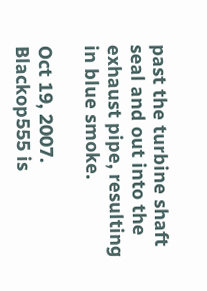past the turbine shaft seal and out into the exhaust pipe, resulting in blue smoke.

Oct 19, 2007.
Blackop555 is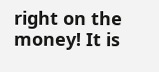right on the money! It is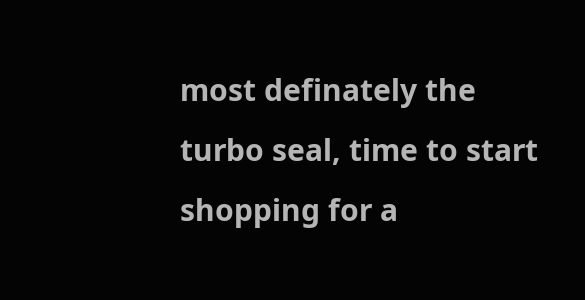most definately the turbo seal, time to start shopping for a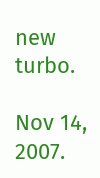new turbo.

Nov 14, 2007.